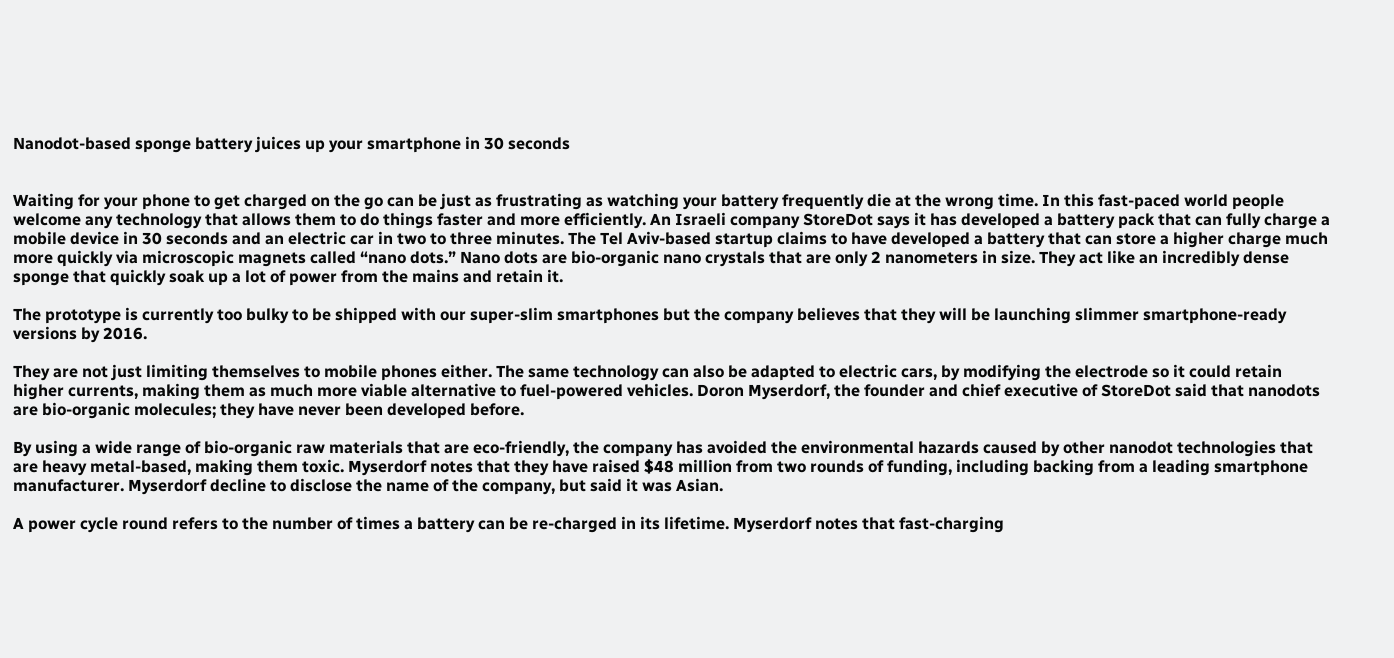Nanodot-based sponge battery juices up your smartphone in 30 seconds


Waiting for your phone to get charged on the go can be just as frustrating as watching your battery frequently die at the wrong time. In this fast-paced world people welcome any technology that allows them to do things faster and more efficiently. An Israeli company StoreDot says it has developed a battery pack that can fully charge a mobile device in 30 seconds and an electric car in two to three minutes. The Tel Aviv-based startup claims to have developed a battery that can store a higher charge much more quickly via microscopic magnets called “nano dots.” Nano dots are bio-organic nano crystals that are only 2 nanometers in size. They act like an incredibly dense sponge that quickly soak up a lot of power from the mains and retain it.

The prototype is currently too bulky to be shipped with our super-slim smartphones but the company believes that they will be launching slimmer smartphone-ready versions by 2016.

They are not just limiting themselves to mobile phones either. The same technology can also be adapted to electric cars, by modifying the electrode so it could retain higher currents, making them as much more viable alternative to fuel-powered vehicles. Doron Myserdorf, the founder and chief executive of StoreDot said that nanodots are bio-organic molecules; they have never been developed before.

By using a wide range of bio-organic raw materials that are eco-friendly, the company has avoided the environmental hazards caused by other nanodot technologies that are heavy metal-based, making them toxic. Myserdorf notes that they have raised $48 million from two rounds of funding, including backing from a leading smartphone manufacturer. Myserdorf decline to disclose the name of the company, but said it was Asian.

A power cycle round refers to the number of times a battery can be re-charged in its lifetime. Myserdorf notes that fast-charging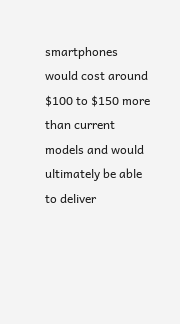smartphones would cost around $100 to $150 more than current models and would ultimately be able to deliver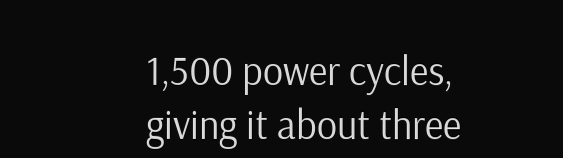1,500 power cycles, giving it about three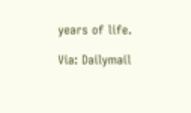years of life.

Via: Dailymail